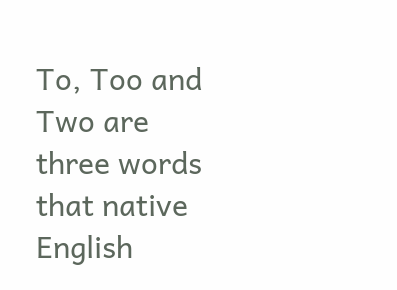To, Too and Two are three words that native English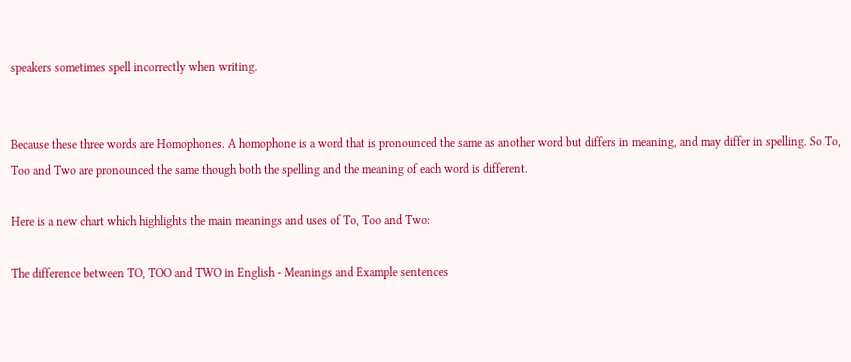speakers sometimes spell incorrectly when writing.


Because these three words are Homophones. A homophone is a word that is pronounced the same as another word but differs in meaning, and may differ in spelling. So To, Too and Two are pronounced the same though both the spelling and the meaning of each word is different.

Here is a new chart which highlights the main meanings and uses of To, Too and Two:

The difference between TO, TOO and TWO in English - Meanings and Example sentences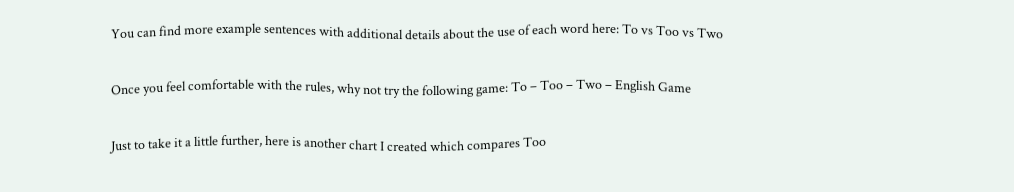You can find more example sentences with additional details about the use of each word here: To vs Too vs Two

Once you feel comfortable with the rules, why not try the following game: To – Too – Two – English Game

Just to take it a little further, here is another chart I created which compares Too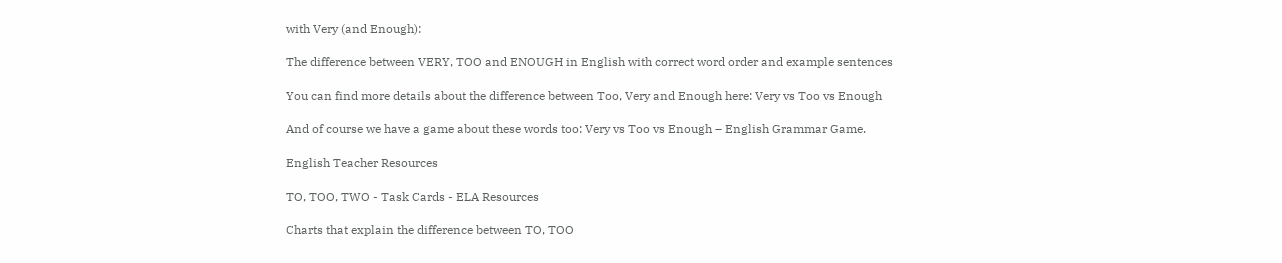with Very (and Enough):

The difference between VERY, TOO and ENOUGH in English with correct word order and example sentences

You can find more details about the difference between Too, Very and Enough here: Very vs Too vs Enough

And of course we have a game about these words too: Very vs Too vs Enough – English Grammar Game.

English Teacher Resources

TO, TOO, TWO - Task Cards - ELA Resources

Charts that explain the difference between TO, TOO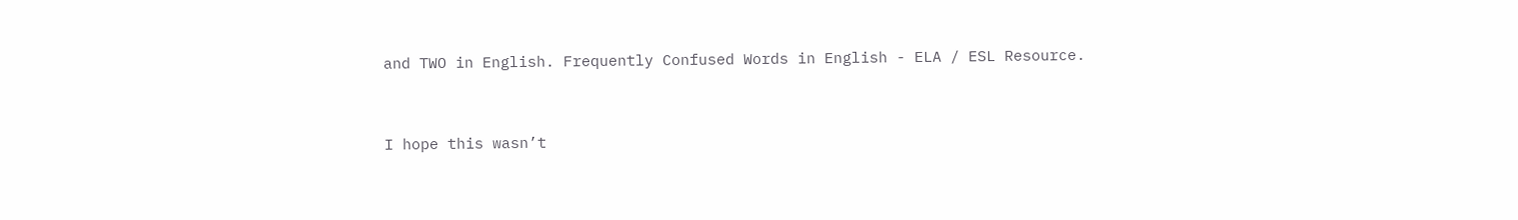and TWO in English. Frequently Confused Words in English - ELA / ESL Resource.


I hope this wasn’t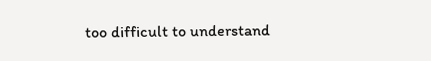too difficult to understand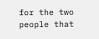for the two people that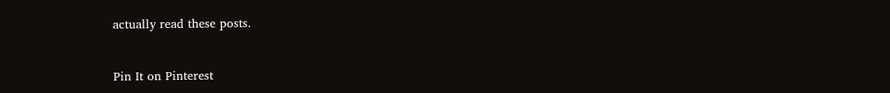actually read these posts.


Pin It on Pinterest